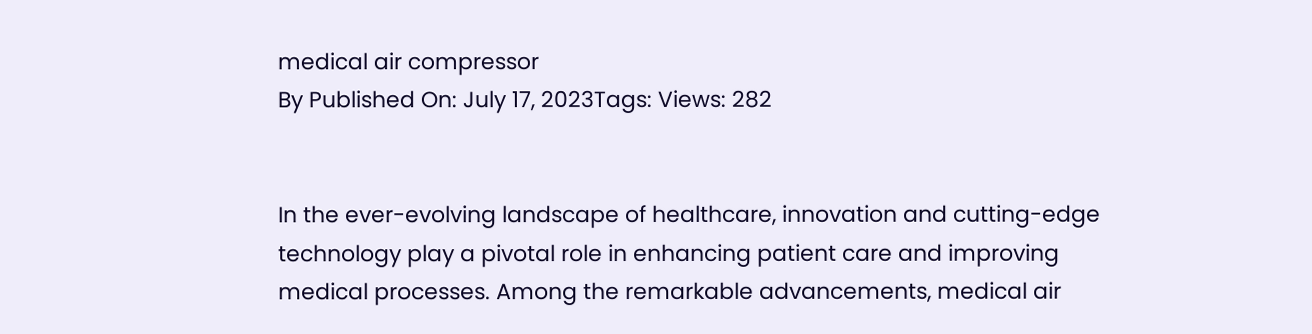medical air compressor
By Published On: July 17, 2023Tags: Views: 282


In the ever-evolving landscape of healthcare, innovation and cutting-edge technology play a pivotal role in enhancing patient care and improving medical processes. Among the remarkable advancements, medical air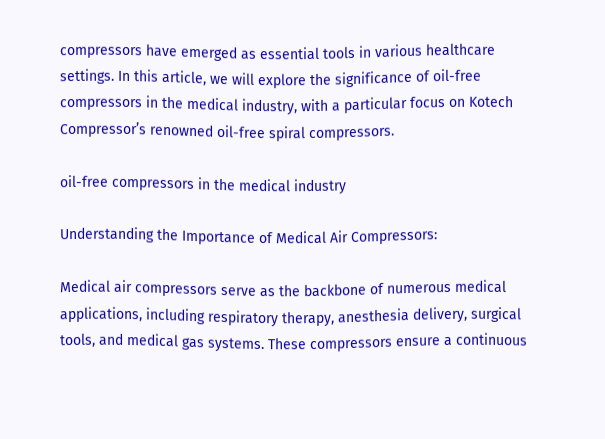compressors have emerged as essential tools in various healthcare settings. In this article, we will explore the significance of oil-free compressors in the medical industry, with a particular focus on Kotech Compressor’s renowned oil-free spiral compressors.

oil-free compressors in the medical industry

Understanding the Importance of Medical Air Compressors:

Medical air compressors serve as the backbone of numerous medical applications, including respiratory therapy, anesthesia delivery, surgical tools, and medical gas systems. These compressors ensure a continuous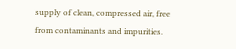supply of clean, compressed air, free from contaminants and impurities.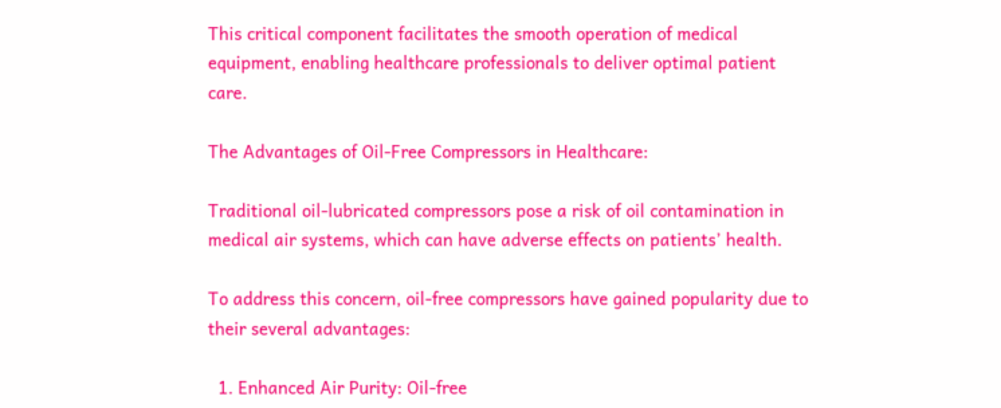This critical component facilitates the smooth operation of medical equipment, enabling healthcare professionals to deliver optimal patient care.

The Advantages of Oil-Free Compressors in Healthcare:

Traditional oil-lubricated compressors pose a risk of oil contamination in medical air systems, which can have adverse effects on patients’ health.

To address this concern, oil-free compressors have gained popularity due to their several advantages:

  1. Enhanced Air Purity: Oil-free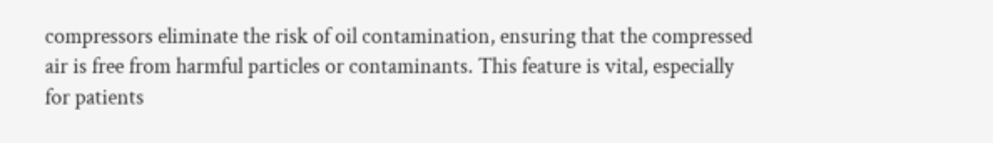compressors eliminate the risk of oil contamination, ensuring that the compressed air is free from harmful particles or contaminants. This feature is vital, especially for patients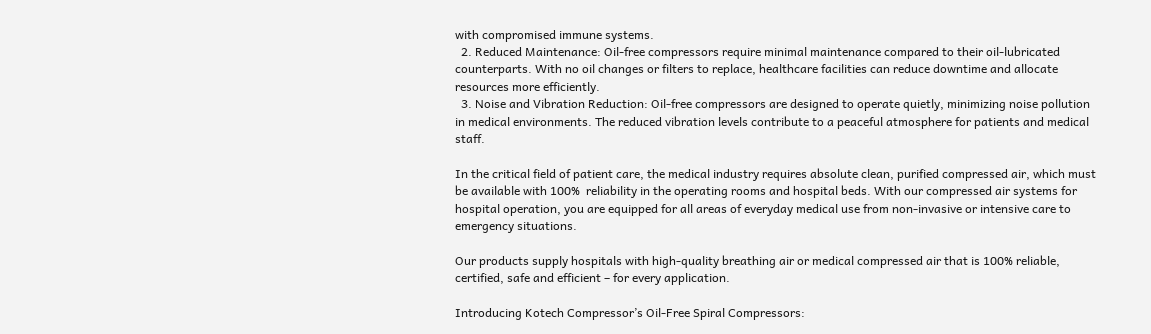with compromised immune systems.
  2. Reduced Maintenance: Oil-free compressors require minimal maintenance compared to their oil-lubricated counterparts. With no oil changes or filters to replace, healthcare facilities can reduce downtime and allocate resources more efficiently.
  3. Noise and Vibration Reduction: Oil-free compressors are designed to operate quietly, minimizing noise pollution in medical environments. The reduced vibration levels contribute to a peaceful atmosphere for patients and medical staff.

In the critical field of patient care, the medical industry requires absolute clean, purified compressed air, which must be available with 100%  reliability in the operating rooms and hospital beds. With our compressed air systems for hospital operation, you are equipped for all areas of everyday medical use from non-invasive or intensive care to emergency situations.

Our products supply hospitals with high-quality breathing air or medical compressed air that is 100% reliable, certified, safe and efficient – for every application.

Introducing Kotech Compressor’s Oil-Free Spiral Compressors: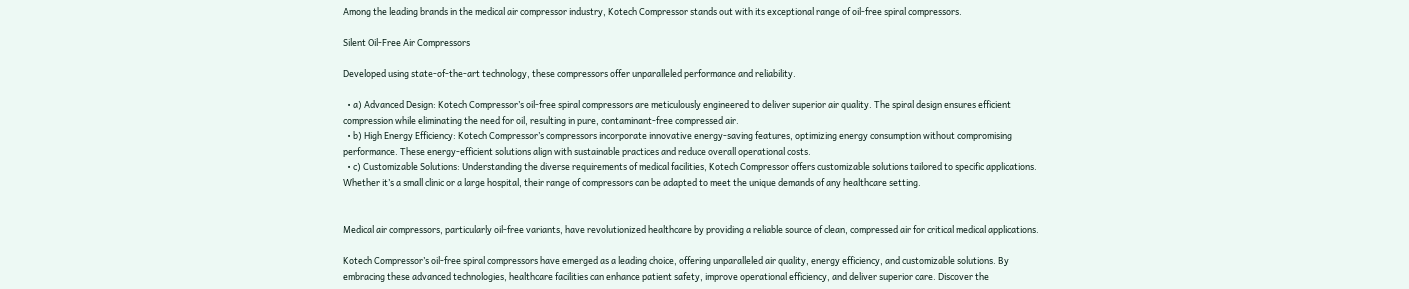Among the leading brands in the medical air compressor industry, Kotech Compressor stands out with its exceptional range of oil-free spiral compressors.

Silent Oil-Free Air Compressors

Developed using state-of-the-art technology, these compressors offer unparalleled performance and reliability.

  • a) Advanced Design: Kotech Compressor’s oil-free spiral compressors are meticulously engineered to deliver superior air quality. The spiral design ensures efficient compression while eliminating the need for oil, resulting in pure, contaminant-free compressed air.
  • b) High Energy Efficiency: Kotech Compressor’s compressors incorporate innovative energy-saving features, optimizing energy consumption without compromising performance. These energy-efficient solutions align with sustainable practices and reduce overall operational costs.
  • c) Customizable Solutions: Understanding the diverse requirements of medical facilities, Kotech Compressor offers customizable solutions tailored to specific applications. Whether it’s a small clinic or a large hospital, their range of compressors can be adapted to meet the unique demands of any healthcare setting.


Medical air compressors, particularly oil-free variants, have revolutionized healthcare by providing a reliable source of clean, compressed air for critical medical applications.

Kotech Compressor’s oil-free spiral compressors have emerged as a leading choice, offering unparalleled air quality, energy efficiency, and customizable solutions. By embracing these advanced technologies, healthcare facilities can enhance patient safety, improve operational efficiency, and deliver superior care. Discover the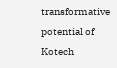transformative potential of Kotech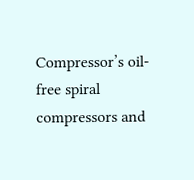Compressor’s oil-free spiral compressors and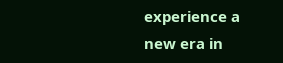experience a new era in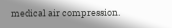medical air compression.